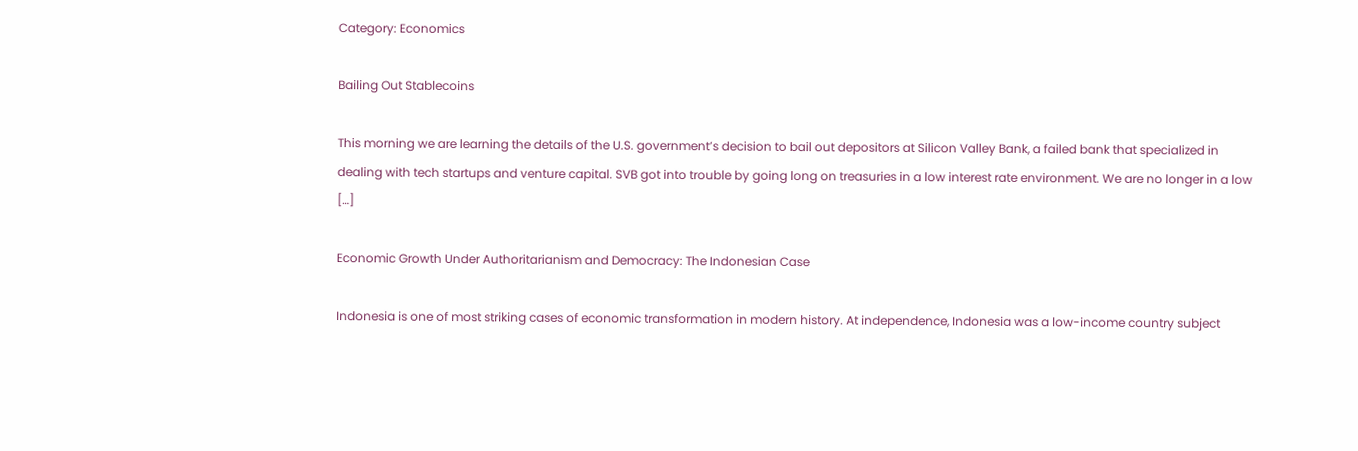Category: Economics

Bailing Out Stablecoins

This morning we are learning the details of the U.S. government’s decision to bail out depositors at Silicon Valley Bank, a failed bank that specialized in dealing with tech startups and venture capital. SVB got into trouble by going long on treasuries in a low interest rate environment. We are no longer in a low […]

Economic Growth Under Authoritarianism and Democracy: The Indonesian Case

Indonesia is one of most striking cases of economic transformation in modern history. At independence, Indonesia was a low-income country subject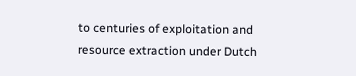to centuries of exploitation and resource extraction under Dutch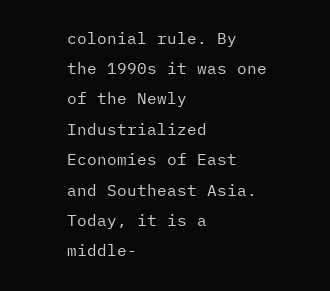colonial rule. By the 1990s it was one of the Newly Industrialized Economies of East and Southeast Asia. Today, it is a middle-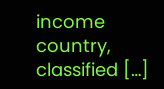income country, classified […]